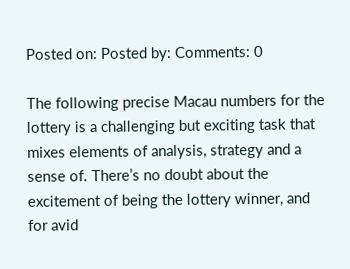Posted on: Posted by: Comments: 0

The following precise Macau numbers for the lottery is a challenging but exciting task that mixes elements of analysis, strategy and a sense of. There’s no doubt about the excitement of being the lottery winner, and for avid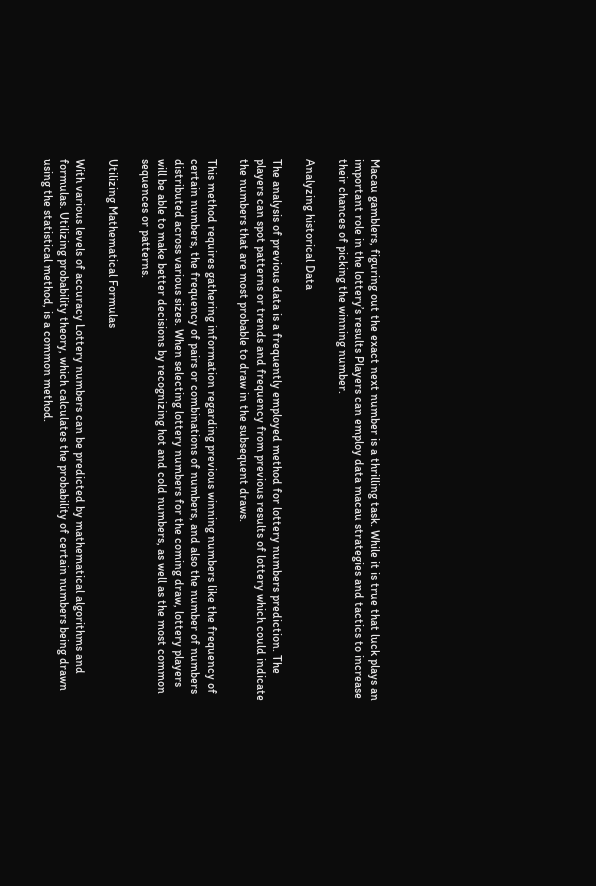Macau gamblers, figuring out the exact next number is a thrilling task. While it is true that luck plays an important role in the lottery’s results Players can employ data macau strategies and tactics to increase their chances of picking the winning number.

Analyzing historical Data

The analysis of previous data is a frequently employed method for lottery numbers prediction. The players can spot patterns or trends and frequency from previous results of lottery which could indicate the numbers that are most probable to draw in the subsequent draws.

This method requires gathering information regarding previous winning numbers like the frequency of certain numbers, the frequency of pairs or combinations of numbers, and also the number of numbers distributed across various sizes. When selecting lottery numbers for the coming draw, lottery players will be able to make better decisions by recognizing hot and cold numbers, as well as the most common sequences or patterns.

Utilizing Mathematical Formulas

With various levels of accuracy Lottery numbers can be predicted by mathematical algorithms and formulas. Utilizing probability theory, which calculates the probability of certain numbers being drawn using the statistical method, is a common method.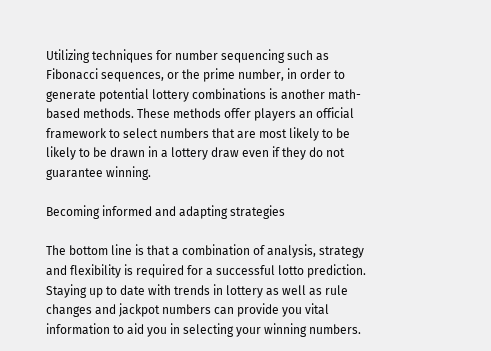Utilizing techniques for number sequencing such as Fibonacci sequences, or the prime number, in order to generate potential lottery combinations is another math-based methods. These methods offer players an official framework to select numbers that are most likely to be likely to be drawn in a lottery draw even if they do not guarantee winning.

Becoming informed and adapting strategies

The bottom line is that a combination of analysis, strategy and flexibility is required for a successful lotto prediction. Staying up to date with trends in lottery as well as rule changes and jackpot numbers can provide you vital information to aid you in selecting your winning numbers.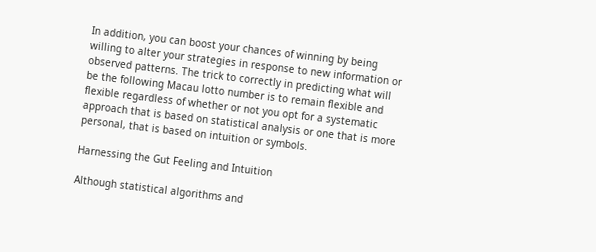In addition, you can boost your chances of winning by being willing to alter your strategies in response to new information or observed patterns. The trick to correctly in predicting what will be the following Macau lotto number is to remain flexible and flexible regardless of whether or not you opt for a systematic approach that is based on statistical analysis or one that is more personal, that is based on intuition or symbols.

Harnessing the Gut Feeling and Intuition

Although statistical algorithms and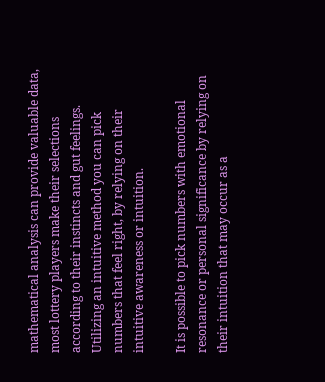mathematical analysis can provide valuable data, most lottery players make their selections according to their instincts and gut feelings. Utilizing an intuitive method you can pick numbers that feel right, by relying on their intuitive awareness or intuition.

It is possible to pick numbers with emotional resonance or personal significance by relying on their intuition that may occur as a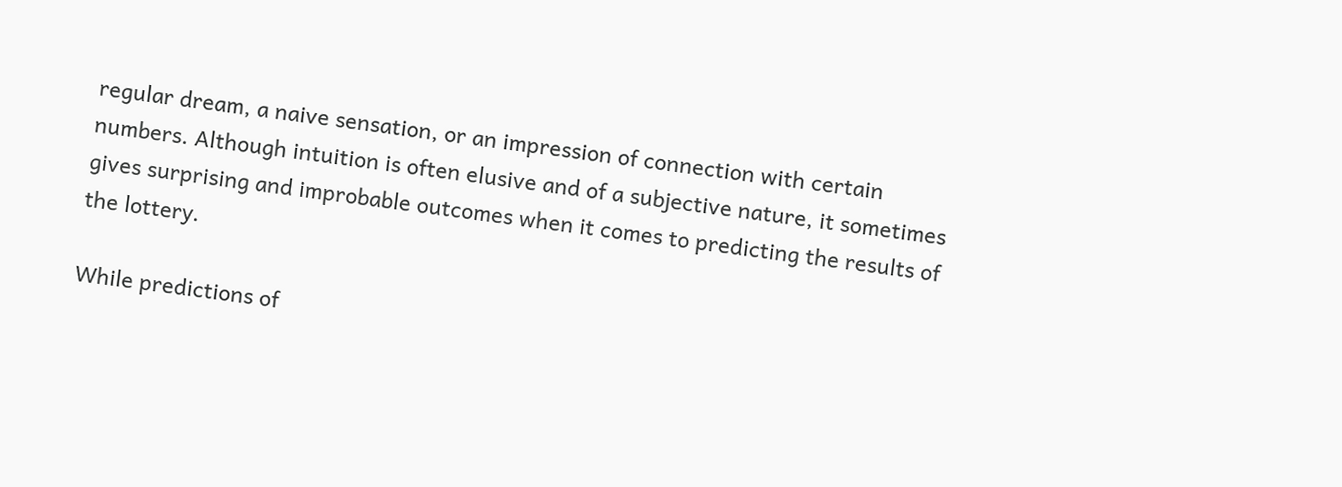regular dream, a naive sensation, or an impression of connection with certain numbers. Although intuition is often elusive and of a subjective nature, it sometimes gives surprising and improbable outcomes when it comes to predicting the results of the lottery.

While predictions of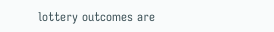lottery outcomes are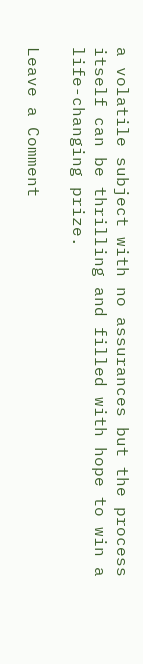a volatile subject with no assurances but the process itself can be thrilling and filled with hope to win a life-changing prize.

Leave a Comment